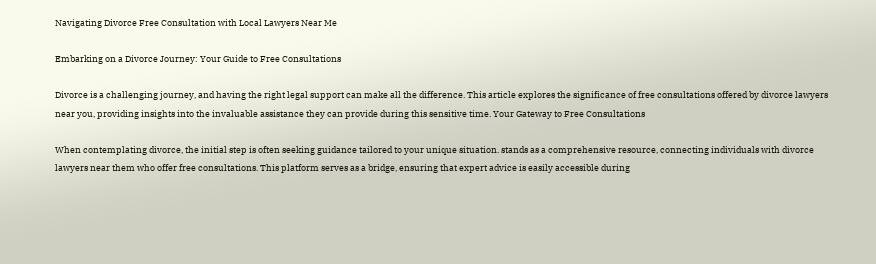Navigating Divorce Free Consultation with Local Lawyers Near Me

Embarking on a Divorce Journey: Your Guide to Free Consultations

Divorce is a challenging journey, and having the right legal support can make all the difference. This article explores the significance of free consultations offered by divorce lawyers near you, providing insights into the invaluable assistance they can provide during this sensitive time. Your Gateway to Free Consultations

When contemplating divorce, the initial step is often seeking guidance tailored to your unique situation. stands as a comprehensive resource, connecting individuals with divorce lawyers near them who offer free consultations. This platform serves as a bridge, ensuring that expert advice is easily accessible during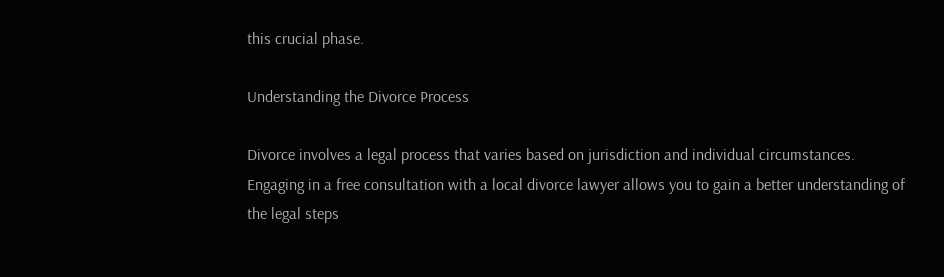this crucial phase.

Understanding the Divorce Process

Divorce involves a legal process that varies based on jurisdiction and individual circumstances. Engaging in a free consultation with a local divorce lawyer allows you to gain a better understanding of the legal steps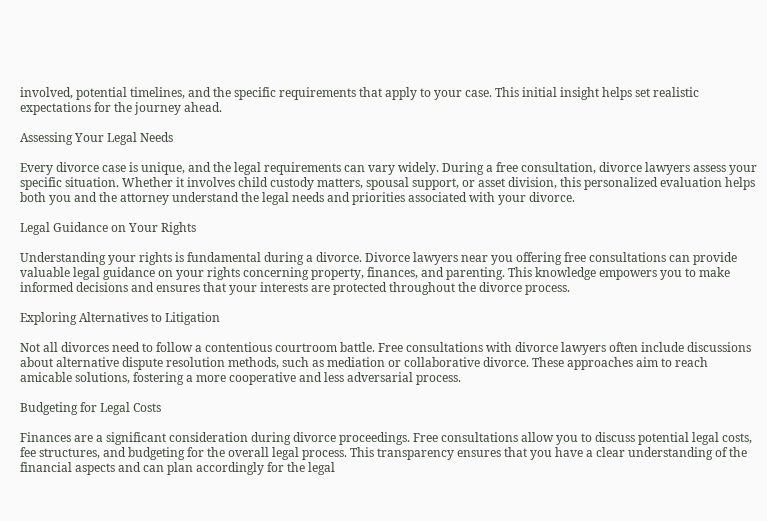involved, potential timelines, and the specific requirements that apply to your case. This initial insight helps set realistic expectations for the journey ahead.

Assessing Your Legal Needs

Every divorce case is unique, and the legal requirements can vary widely. During a free consultation, divorce lawyers assess your specific situation. Whether it involves child custody matters, spousal support, or asset division, this personalized evaluation helps both you and the attorney understand the legal needs and priorities associated with your divorce.

Legal Guidance on Your Rights

Understanding your rights is fundamental during a divorce. Divorce lawyers near you offering free consultations can provide valuable legal guidance on your rights concerning property, finances, and parenting. This knowledge empowers you to make informed decisions and ensures that your interests are protected throughout the divorce process.

Exploring Alternatives to Litigation

Not all divorces need to follow a contentious courtroom battle. Free consultations with divorce lawyers often include discussions about alternative dispute resolution methods, such as mediation or collaborative divorce. These approaches aim to reach amicable solutions, fostering a more cooperative and less adversarial process.

Budgeting for Legal Costs

Finances are a significant consideration during divorce proceedings. Free consultations allow you to discuss potential legal costs, fee structures, and budgeting for the overall legal process. This transparency ensures that you have a clear understanding of the financial aspects and can plan accordingly for the legal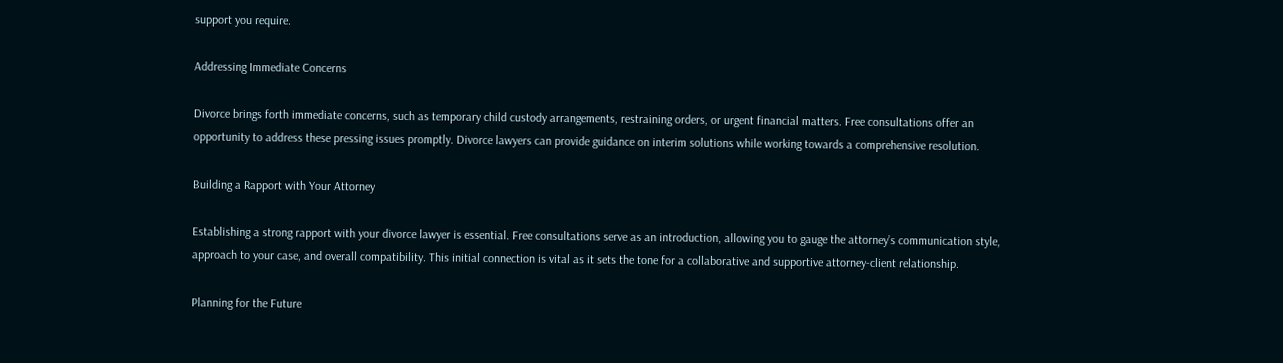support you require.

Addressing Immediate Concerns

Divorce brings forth immediate concerns, such as temporary child custody arrangements, restraining orders, or urgent financial matters. Free consultations offer an opportunity to address these pressing issues promptly. Divorce lawyers can provide guidance on interim solutions while working towards a comprehensive resolution.

Building a Rapport with Your Attorney

Establishing a strong rapport with your divorce lawyer is essential. Free consultations serve as an introduction, allowing you to gauge the attorney’s communication style, approach to your case, and overall compatibility. This initial connection is vital as it sets the tone for a collaborative and supportive attorney-client relationship.

Planning for the Future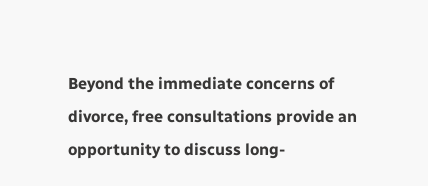Beyond the immediate concerns of divorce, free consultations provide an opportunity to discuss long-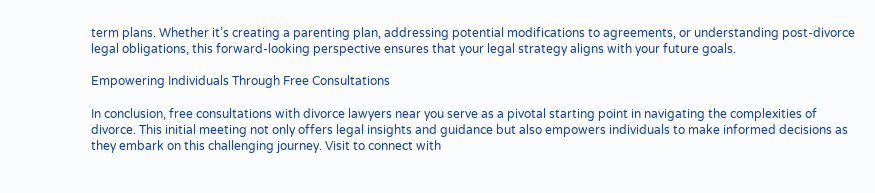term plans. Whether it’s creating a parenting plan, addressing potential modifications to agreements, or understanding post-divorce legal obligations, this forward-looking perspective ensures that your legal strategy aligns with your future goals.

Empowering Individuals Through Free Consultations

In conclusion, free consultations with divorce lawyers near you serve as a pivotal starting point in navigating the complexities of divorce. This initial meeting not only offers legal insights and guidance but also empowers individuals to make informed decisions as they embark on this challenging journey. Visit to connect with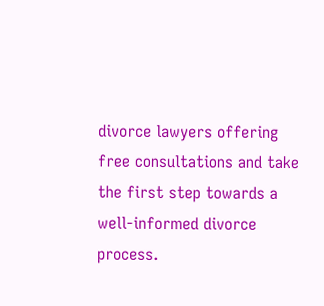divorce lawyers offering free consultations and take the first step towards a well-informed divorce process.